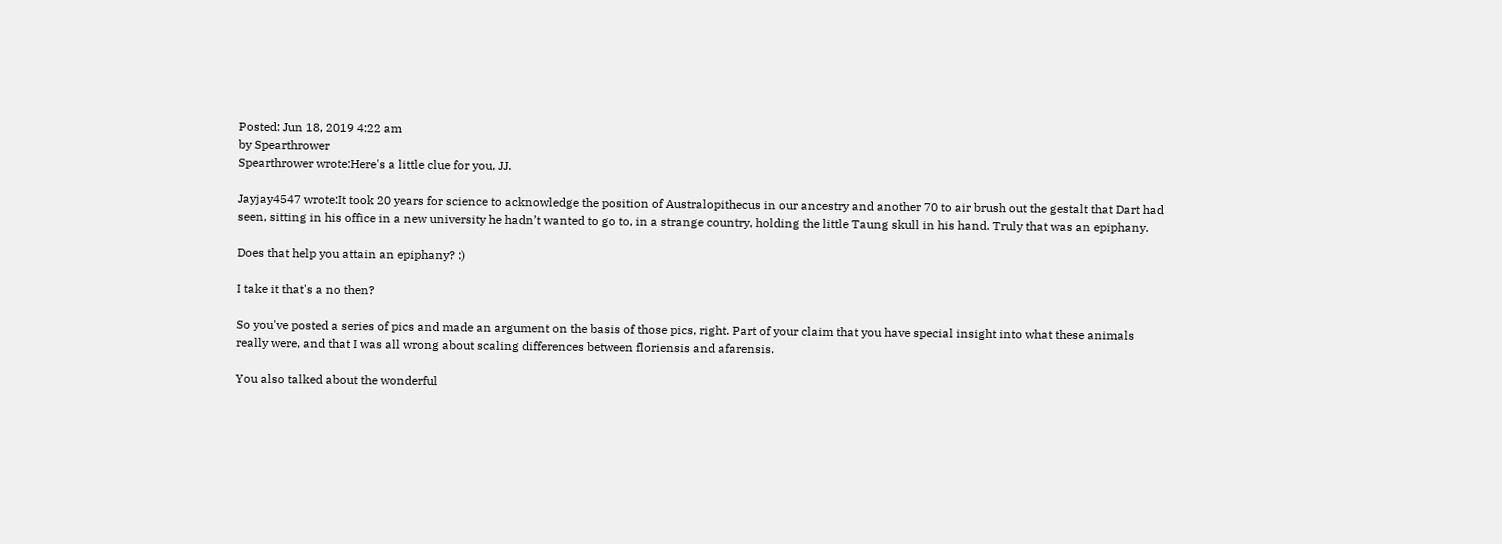Posted: Jun 18, 2019 4:22 am
by Spearthrower
Spearthrower wrote:Here's a little clue for you, JJ.

Jayjay4547 wrote:It took 20 years for science to acknowledge the position of Australopithecus in our ancestry and another 70 to air brush out the gestalt that Dart had seen, sitting in his office in a new university he hadn’t wanted to go to, in a strange country, holding the little Taung skull in his hand. Truly that was an epiphany.

Does that help you attain an epiphany? :)

I take it that's a no then?

So you've posted a series of pics and made an argument on the basis of those pics, right. Part of your claim that you have special insight into what these animals really were, and that I was all wrong about scaling differences between floriensis and afarensis.

You also talked about the wonderful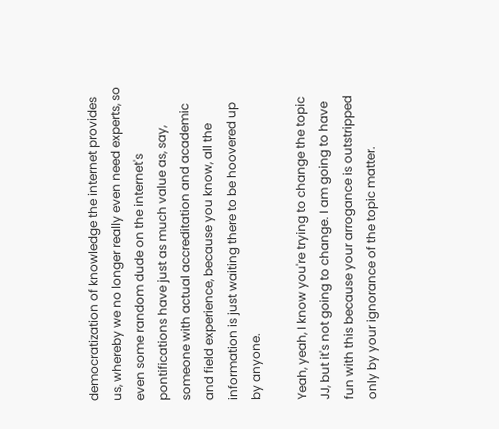democratization of knowledge the internet provides us, whereby we no longer really even need experts, so even some random dude on the internet's pontifications have just as much value as, say, someone with actual accreditation and academic and field experience, because you know, all the information is just waiting there to be hoovered up by anyone.

Yeah, yeah, I know you're trying to change the topic JJ, but it's not going to change. I am going to have fun with this because your arrogance is outstripped only by your ignorance of the topic matter.